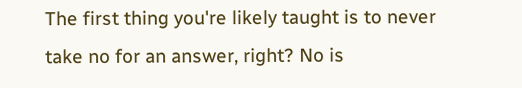The first thing you're likely taught is to never take no for an answer, right? No is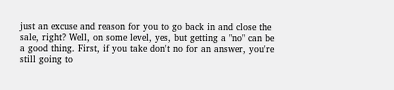just an excuse and reason for you to go back in and close the sale, right? Well, on some level, yes, but getting a "no" can be a good thing. First, if you take don't no for an answer, you're still going to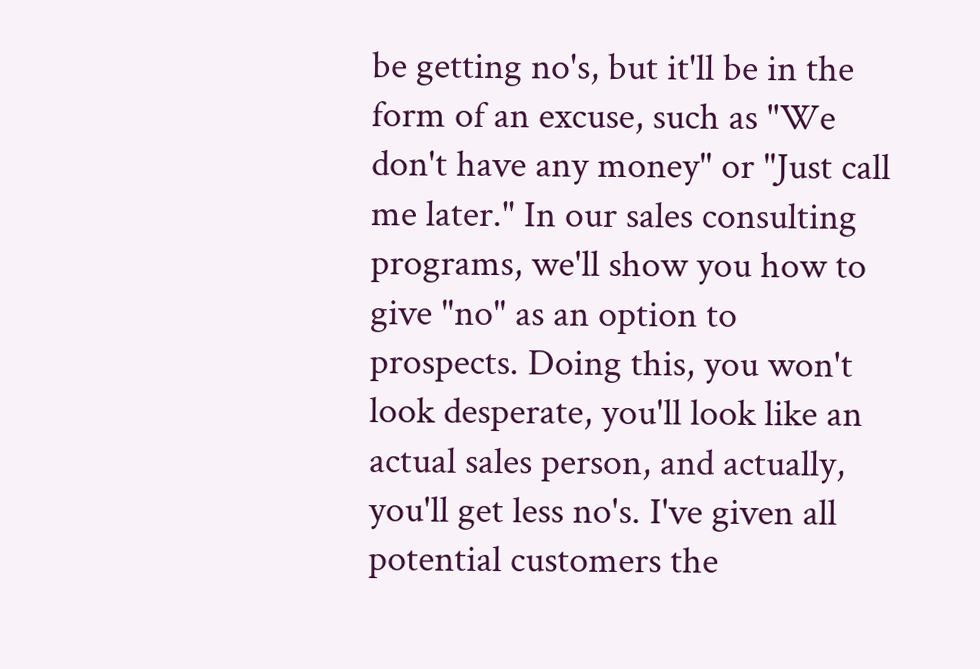be getting no's, but it'll be in the form of an excuse, such as "We don't have any money" or "Just call me later." In our sales consulting programs, we'll show you how to give "no" as an option to prospects. Doing this, you won't look desperate, you'll look like an actual sales person, and actually, you'll get less no's. I've given all potential customers the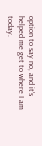option to say no, and it's helped me get to where I am today.